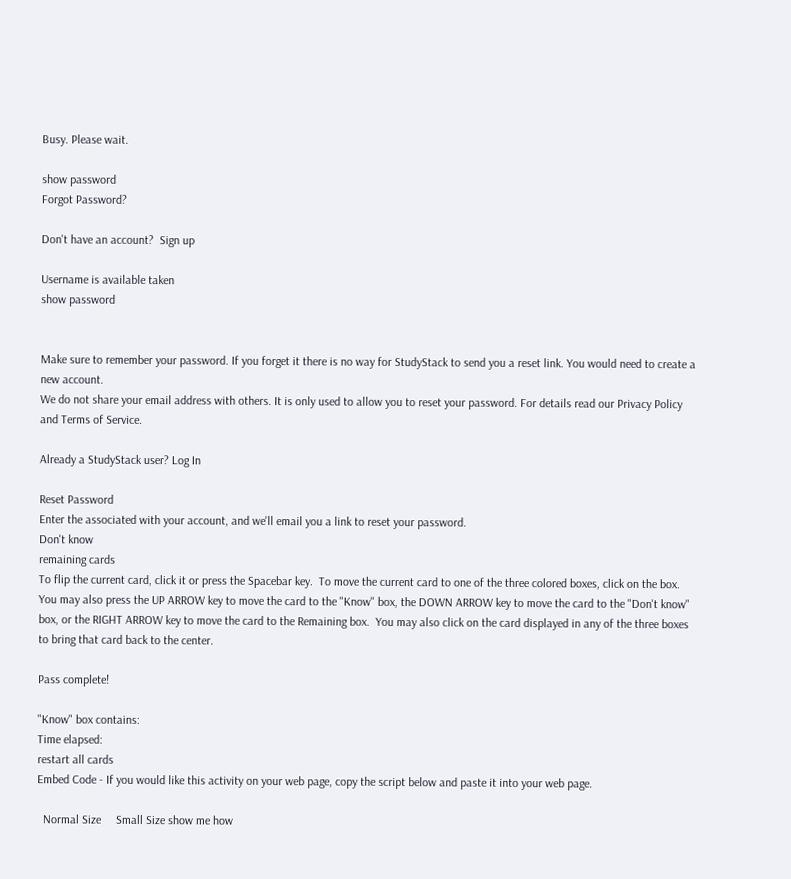Busy. Please wait.

show password
Forgot Password?

Don't have an account?  Sign up

Username is available taken
show password


Make sure to remember your password. If you forget it there is no way for StudyStack to send you a reset link. You would need to create a new account.
We do not share your email address with others. It is only used to allow you to reset your password. For details read our Privacy Policy and Terms of Service.

Already a StudyStack user? Log In

Reset Password
Enter the associated with your account, and we'll email you a link to reset your password.
Don't know
remaining cards
To flip the current card, click it or press the Spacebar key.  To move the current card to one of the three colored boxes, click on the box.  You may also press the UP ARROW key to move the card to the "Know" box, the DOWN ARROW key to move the card to the "Don't know" box, or the RIGHT ARROW key to move the card to the Remaining box.  You may also click on the card displayed in any of the three boxes to bring that card back to the center.

Pass complete!

"Know" box contains:
Time elapsed:
restart all cards
Embed Code - If you would like this activity on your web page, copy the script below and paste it into your web page.

  Normal Size     Small Size show me how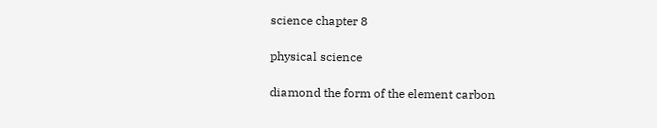science chapter 8

physical science

diamond the form of the element carbon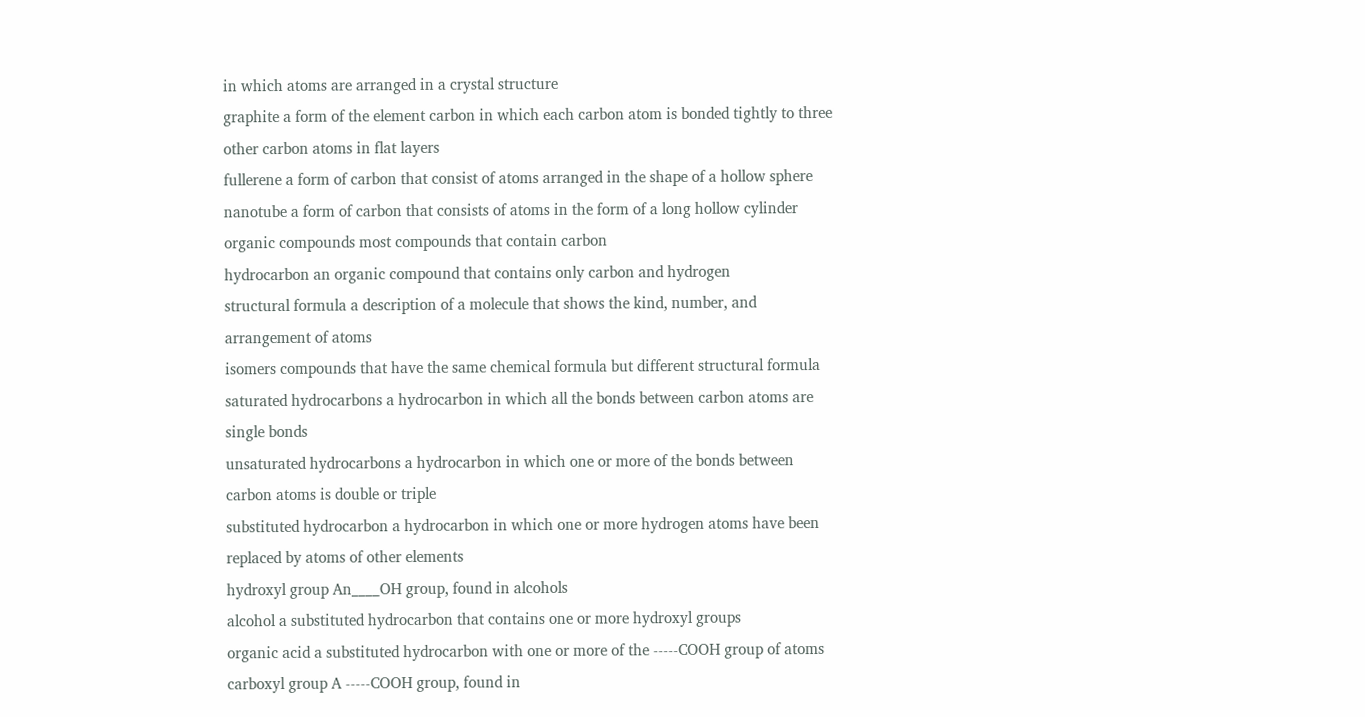in which atoms are arranged in a crystal structure
graphite a form of the element carbon in which each carbon atom is bonded tightly to three other carbon atoms in flat layers
fullerene a form of carbon that consist of atoms arranged in the shape of a hollow sphere
nanotube a form of carbon that consists of atoms in the form of a long hollow cylinder
organic compounds most compounds that contain carbon
hydrocarbon an organic compound that contains only carbon and hydrogen
structural formula a description of a molecule that shows the kind, number, and arrangement of atoms
isomers compounds that have the same chemical formula but different structural formula
saturated hydrocarbons a hydrocarbon in which all the bonds between carbon atoms are single bonds
unsaturated hydrocarbons a hydrocarbon in which one or more of the bonds between carbon atoms is double or triple
substituted hydrocarbon a hydrocarbon in which one or more hydrogen atoms have been replaced by atoms of other elements
hydroxyl group An____OH group, found in alcohols
alcohol a substituted hydrocarbon that contains one or more hydroxyl groups
organic acid a substituted hydrocarbon with one or more of the -----COOH group of atoms
carboxyl group A -----COOH group, found in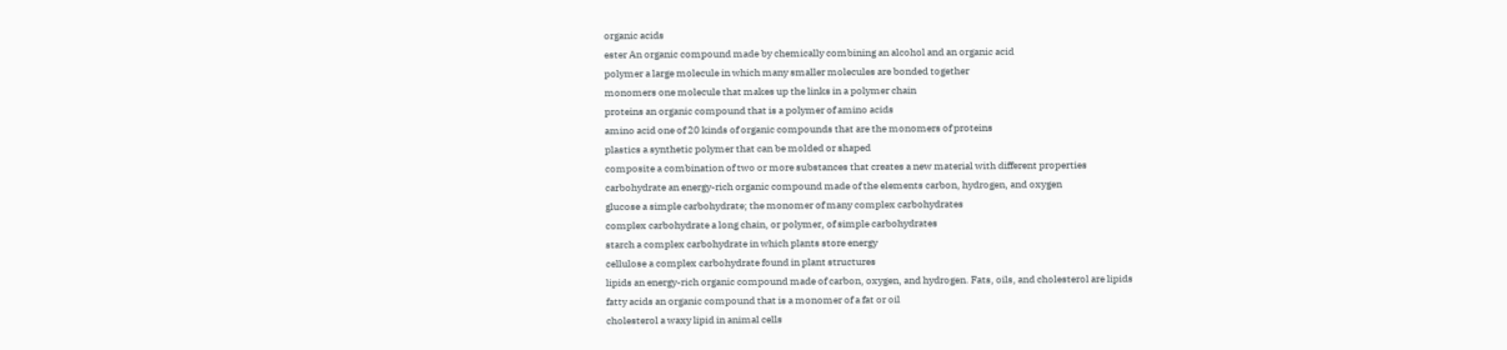organic acids
ester An organic compound made by chemically combining an alcohol and an organic acid
polymer a large molecule in which many smaller molecules are bonded together
monomers one molecule that makes up the links in a polymer chain
proteins an organic compound that is a polymer of amino acids
amino acid one of 20 kinds of organic compounds that are the monomers of proteins
plastics a synthetic polymer that can be molded or shaped
composite a combination of two or more substances that creates a new material with different properties
carbohydrate an energy-rich organic compound made of the elements carbon, hydrogen, and oxygen
glucose a simple carbohydrate; the monomer of many complex carbohydrates
complex carbohydrate a long chain, or polymer, of simple carbohydrates
starch a complex carbohydrate in which plants store energy
cellulose a complex carbohydrate found in plant structures
lipids an energy-rich organic compound made of carbon, oxygen, and hydrogen. Fats, oils, and cholesterol are lipids
fatty acids an organic compound that is a monomer of a fat or oil
cholesterol a waxy lipid in animal cells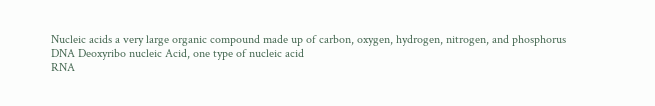Nucleic acids a very large organic compound made up of carbon, oxygen, hydrogen, nitrogen, and phosphorus
DNA Deoxyribo nucleic Acid, one type of nucleic acid
RNA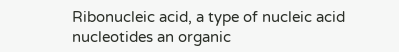Ribonucleic acid, a type of nucleic acid
nucleotides an organic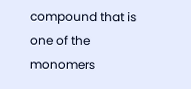compound that is one of the monomers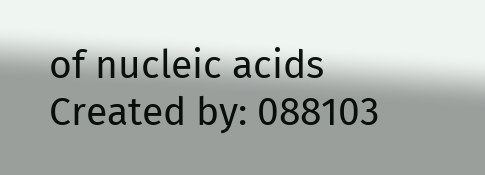of nucleic acids
Created by: 088103